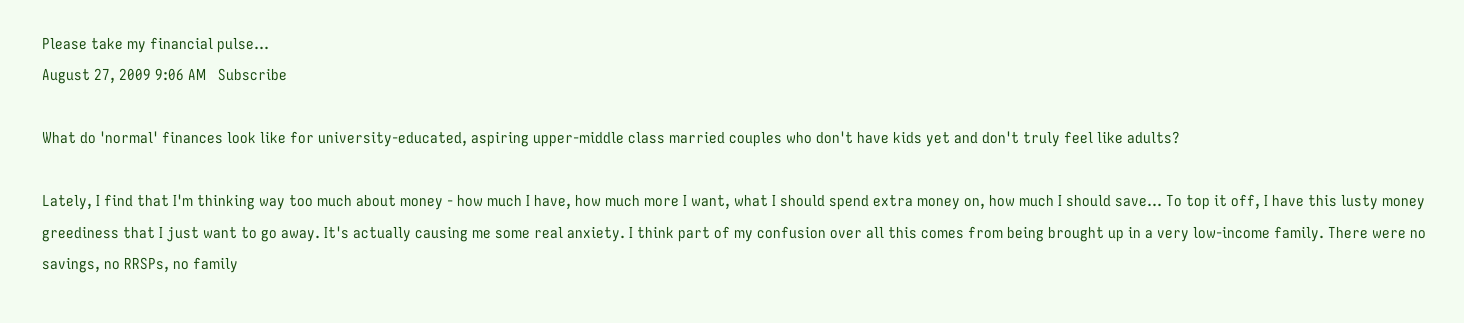Please take my financial pulse...
August 27, 2009 9:06 AM   Subscribe

What do 'normal' finances look like for university-educated, aspiring upper-middle class married couples who don't have kids yet and don't truly feel like adults?

Lately, I find that I'm thinking way too much about money - how much I have, how much more I want, what I should spend extra money on, how much I should save... To top it off, I have this lusty money greediness that I just want to go away. It's actually causing me some real anxiety. I think part of my confusion over all this comes from being brought up in a very low-income family. There were no savings, no RRSPs, no family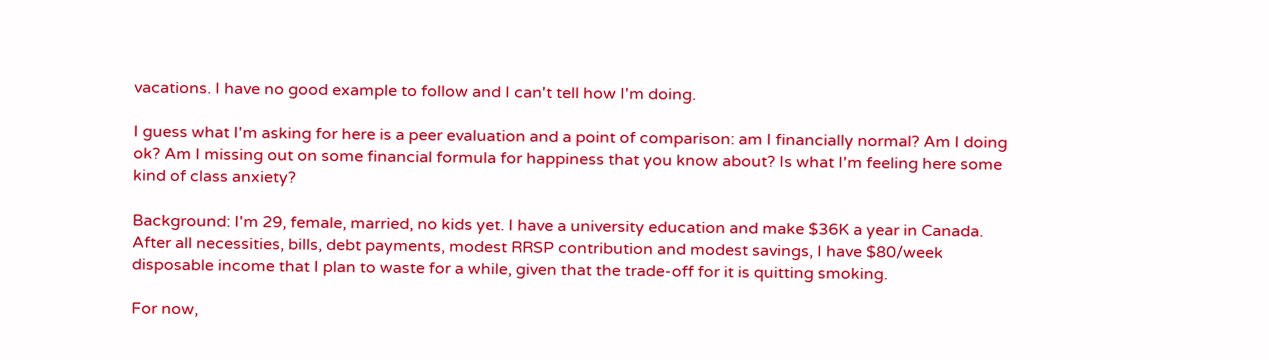vacations. I have no good example to follow and I can't tell how I'm doing.

I guess what I'm asking for here is a peer evaluation and a point of comparison: am I financially normal? Am I doing ok? Am I missing out on some financial formula for happiness that you know about? Is what I'm feeling here some kind of class anxiety?

Background: I'm 29, female, married, no kids yet. I have a university education and make $36K a year in Canada. After all necessities, bills, debt payments, modest RRSP contribution and modest savings, I have $80/week disposable income that I plan to waste for a while, given that the trade-off for it is quitting smoking.

For now,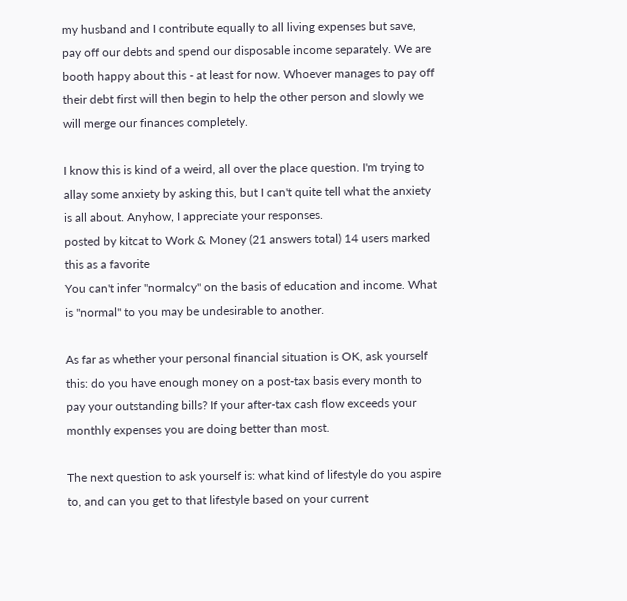my husband and I contribute equally to all living expenses but save, pay off our debts and spend our disposable income separately. We are booth happy about this - at least for now. Whoever manages to pay off their debt first will then begin to help the other person and slowly we will merge our finances completely.

I know this is kind of a weird, all over the place question. I'm trying to allay some anxiety by asking this, but I can't quite tell what the anxiety is all about. Anyhow, I appreciate your responses.
posted by kitcat to Work & Money (21 answers total) 14 users marked this as a favorite
You can't infer "normalcy" on the basis of education and income. What is "normal" to you may be undesirable to another.

As far as whether your personal financial situation is OK, ask yourself this: do you have enough money on a post-tax basis every month to pay your outstanding bills? If your after-tax cash flow exceeds your monthly expenses you are doing better than most.

The next question to ask yourself is: what kind of lifestyle do you aspire to, and can you get to that lifestyle based on your current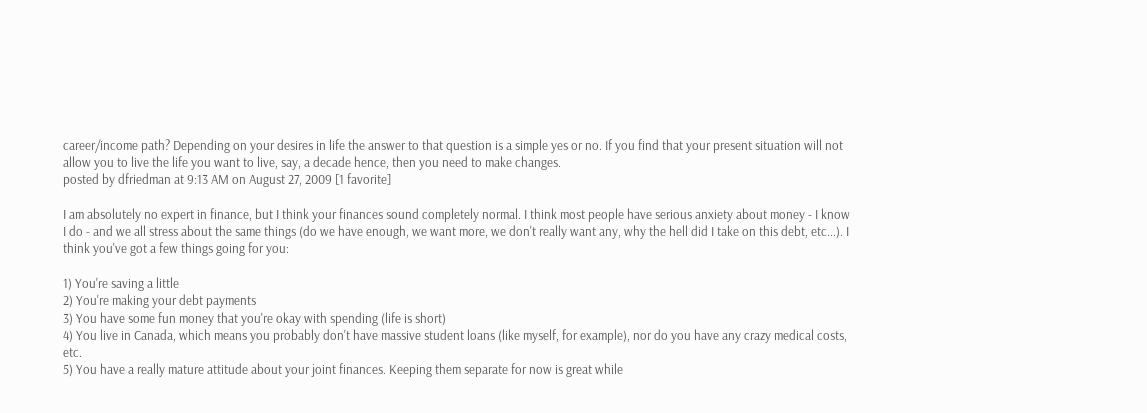career/income path? Depending on your desires in life the answer to that question is a simple yes or no. If you find that your present situation will not allow you to live the life you want to live, say, a decade hence, then you need to make changes.
posted by dfriedman at 9:13 AM on August 27, 2009 [1 favorite]

I am absolutely no expert in finance, but I think your finances sound completely normal. I think most people have serious anxiety about money - I know I do - and we all stress about the same things (do we have enough, we want more, we don't really want any, why the hell did I take on this debt, etc...). I think you've got a few things going for you:

1) You're saving a little
2) You're making your debt payments
3) You have some fun money that you're okay with spending (life is short)
4) You live in Canada, which means you probably don't have massive student loans (like myself, for example), nor do you have any crazy medical costs, etc.
5) You have a really mature attitude about your joint finances. Keeping them separate for now is great while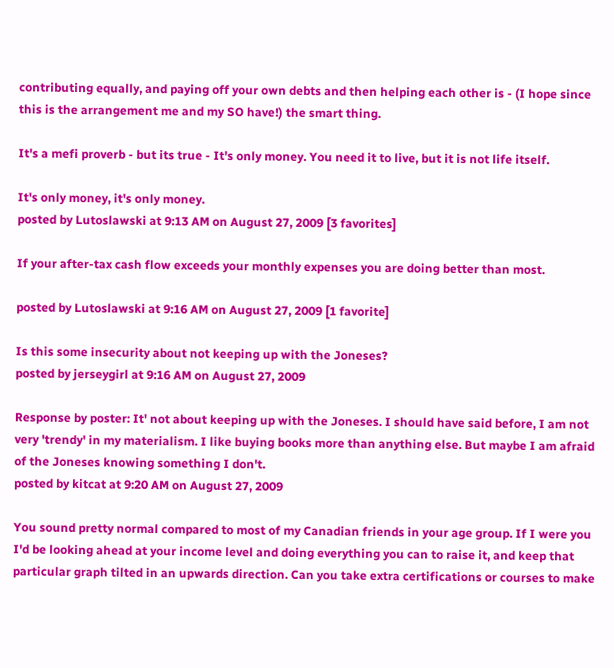contributing equally, and paying off your own debts and then helping each other is - (I hope since this is the arrangement me and my SO have!) the smart thing.

It's a mefi proverb - but its true - It's only money. You need it to live, but it is not life itself.

It's only money, it's only money.
posted by Lutoslawski at 9:13 AM on August 27, 2009 [3 favorites]

If your after-tax cash flow exceeds your monthly expenses you are doing better than most.

posted by Lutoslawski at 9:16 AM on August 27, 2009 [1 favorite]

Is this some insecurity about not keeping up with the Joneses?
posted by jerseygirl at 9:16 AM on August 27, 2009

Response by poster: It' not about keeping up with the Joneses. I should have said before, I am not very 'trendy' in my materialism. I like buying books more than anything else. But maybe I am afraid of the Joneses knowing something I don't.
posted by kitcat at 9:20 AM on August 27, 2009

You sound pretty normal compared to most of my Canadian friends in your age group. If I were you I'd be looking ahead at your income level and doing everything you can to raise it, and keep that particular graph tilted in an upwards direction. Can you take extra certifications or courses to make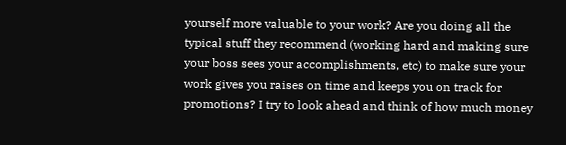yourself more valuable to your work? Are you doing all the typical stuff they recommend (working hard and making sure your boss sees your accomplishments, etc) to make sure your work gives you raises on time and keeps you on track for promotions? I try to look ahead and think of how much money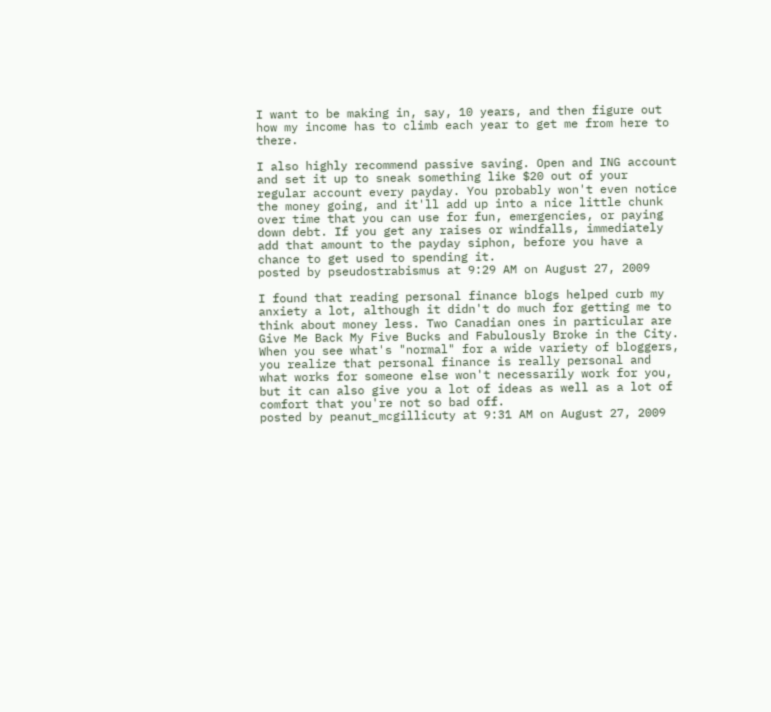I want to be making in, say, 10 years, and then figure out how my income has to climb each year to get me from here to there.

I also highly recommend passive saving. Open and ING account and set it up to sneak something like $20 out of your regular account every payday. You probably won't even notice the money going, and it'll add up into a nice little chunk over time that you can use for fun, emergencies, or paying down debt. If you get any raises or windfalls, immediately add that amount to the payday siphon, before you have a chance to get used to spending it.
posted by pseudostrabismus at 9:29 AM on August 27, 2009

I found that reading personal finance blogs helped curb my anxiety a lot, although it didn't do much for getting me to think about money less. Two Canadian ones in particular are Give Me Back My Five Bucks and Fabulously Broke in the City. When you see what's "normal" for a wide variety of bloggers, you realize that personal finance is really personal and what works for someone else won't necessarily work for you, but it can also give you a lot of ideas as well as a lot of comfort that you're not so bad off.
posted by peanut_mcgillicuty at 9:31 AM on August 27, 2009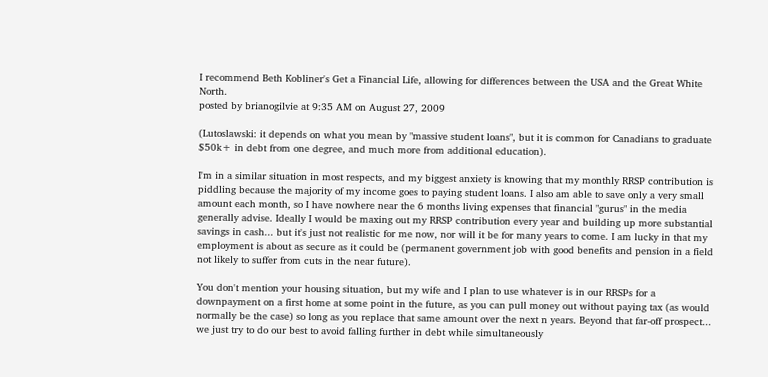I recommend Beth Kobliner's Get a Financial Life, allowing for differences between the USA and the Great White North.
posted by brianogilvie at 9:35 AM on August 27, 2009

(Lutoslawski: it depends on what you mean by "massive student loans", but it is common for Canadians to graduate $50k+ in debt from one degree, and much more from additional education).

I'm in a similar situation in most respects, and my biggest anxiety is knowing that my monthly RRSP contribution is piddling because the majority of my income goes to paying student loans. I also am able to save only a very small amount each month, so I have nowhere near the 6 months living expenses that financial "gurus" in the media generally advise. Ideally I would be maxing out my RRSP contribution every year and building up more substantial savings in cash... but it's just not realistic for me now, nor will it be for many years to come. I am lucky in that my employment is about as secure as it could be (permanent government job with good benefits and pension in a field not likely to suffer from cuts in the near future).

You don't mention your housing situation, but my wife and I plan to use whatever is in our RRSPs for a downpayment on a first home at some point in the future, as you can pull money out without paying tax (as would normally be the case) so long as you replace that same amount over the next n years. Beyond that far-off prospect... we just try to do our best to avoid falling further in debt while simultaneously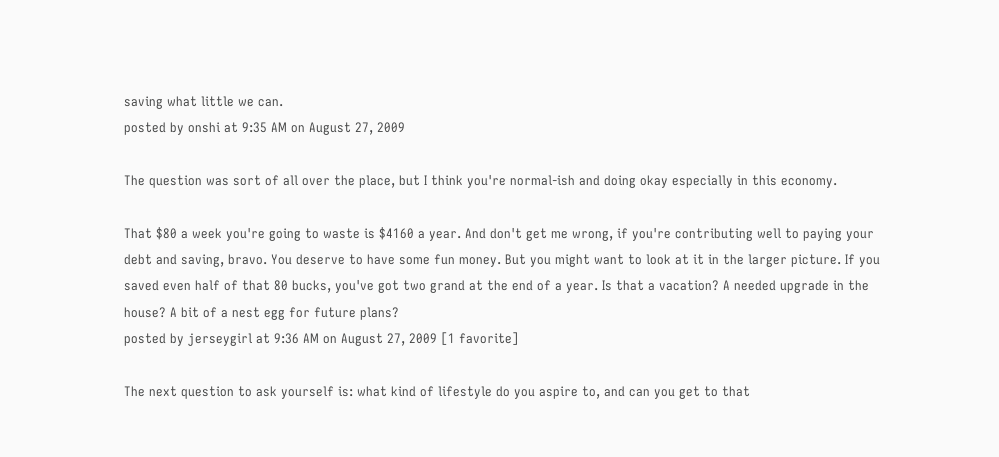saving what little we can.
posted by onshi at 9:35 AM on August 27, 2009

The question was sort of all over the place, but I think you're normal-ish and doing okay especially in this economy.

That $80 a week you're going to waste is $4160 a year. And don't get me wrong, if you're contributing well to paying your debt and saving, bravo. You deserve to have some fun money. But you might want to look at it in the larger picture. If you saved even half of that 80 bucks, you've got two grand at the end of a year. Is that a vacation? A needed upgrade in the house? A bit of a nest egg for future plans?
posted by jerseygirl at 9:36 AM on August 27, 2009 [1 favorite]

The next question to ask yourself is: what kind of lifestyle do you aspire to, and can you get to that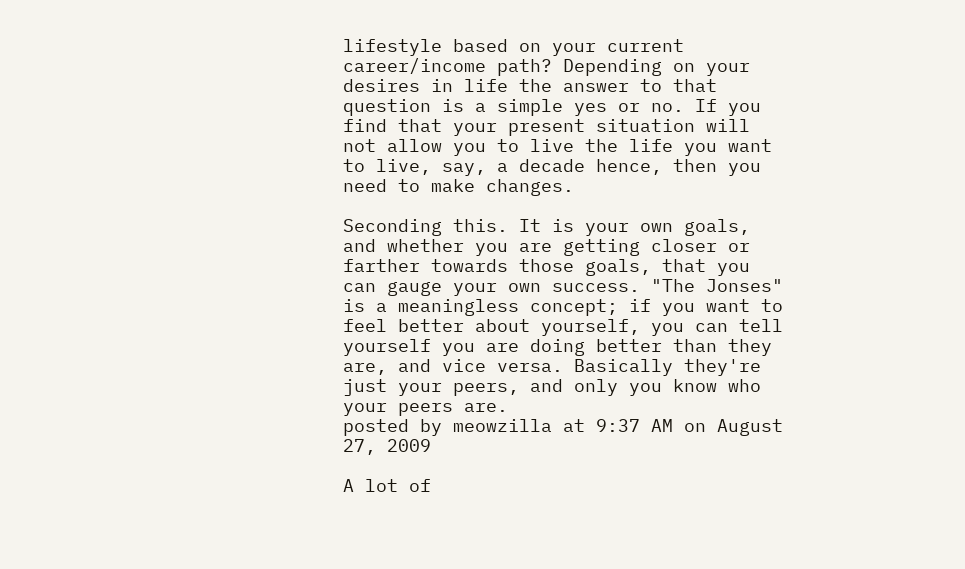lifestyle based on your current career/income path? Depending on your desires in life the answer to that question is a simple yes or no. If you find that your present situation will not allow you to live the life you want to live, say, a decade hence, then you need to make changes.

Seconding this. It is your own goals, and whether you are getting closer or farther towards those goals, that you can gauge your own success. "The Jonses" is a meaningless concept; if you want to feel better about yourself, you can tell yourself you are doing better than they are, and vice versa. Basically they're just your peers, and only you know who your peers are.
posted by meowzilla at 9:37 AM on August 27, 2009

A lot of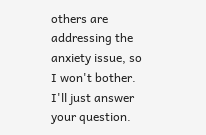others are addressing the anxiety issue, so I won't bother. I'll just answer your question.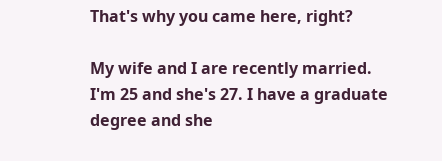That's why you came here, right?

My wife and I are recently married. I'm 25 and she's 27. I have a graduate degree and she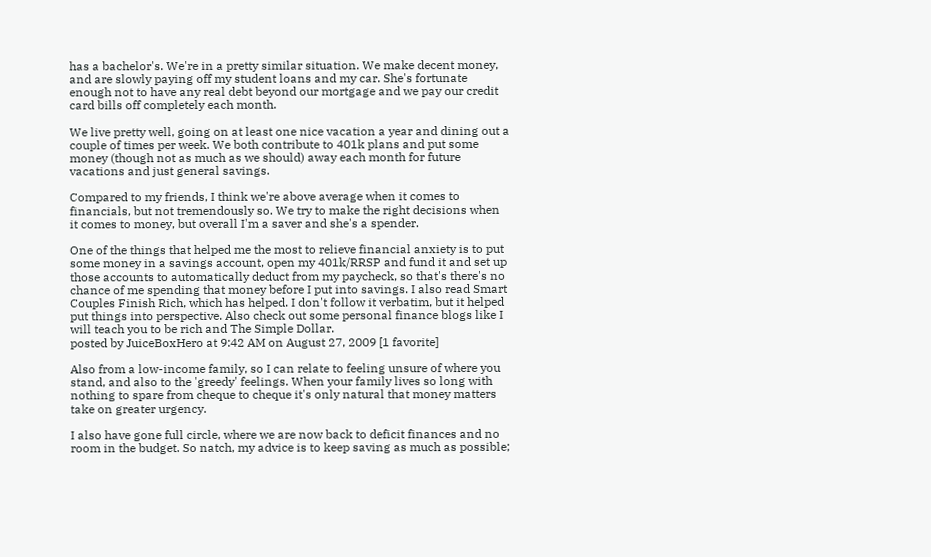has a bachelor's. We're in a pretty similar situation. We make decent money, and are slowly paying off my student loans and my car. She's fortunate enough not to have any real debt beyond our mortgage and we pay our credit card bills off completely each month.

We live pretty well, going on at least one nice vacation a year and dining out a couple of times per week. We both contribute to 401k plans and put some money (though not as much as we should) away each month for future vacations and just general savings.

Compared to my friends, I think we're above average when it comes to financials, but not tremendously so. We try to make the right decisions when it comes to money, but overall I'm a saver and she's a spender.

One of the things that helped me the most to relieve financial anxiety is to put some money in a savings account, open my 401k/RRSP and fund it and set up those accounts to automatically deduct from my paycheck, so that's there's no chance of me spending that money before I put into savings. I also read Smart Couples Finish Rich, which has helped. I don't follow it verbatim, but it helped put things into perspective. Also check out some personal finance blogs like I will teach you to be rich and The Simple Dollar.
posted by JuiceBoxHero at 9:42 AM on August 27, 2009 [1 favorite]

Also from a low-income family, so I can relate to feeling unsure of where you stand, and also to the 'greedy' feelings. When your family lives so long with nothing to spare from cheque to cheque it's only natural that money matters take on greater urgency.

I also have gone full circle, where we are now back to deficit finances and no room in the budget. So natch, my advice is to keep saving as much as possible;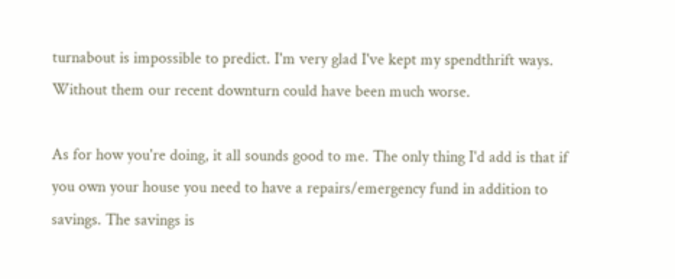turnabout is impossible to predict. I'm very glad I've kept my spendthrift ways. Without them our recent downturn could have been much worse.

As for how you're doing, it all sounds good to me. The only thing I'd add is that if you own your house you need to have a repairs/emergency fund in addition to savings. The savings is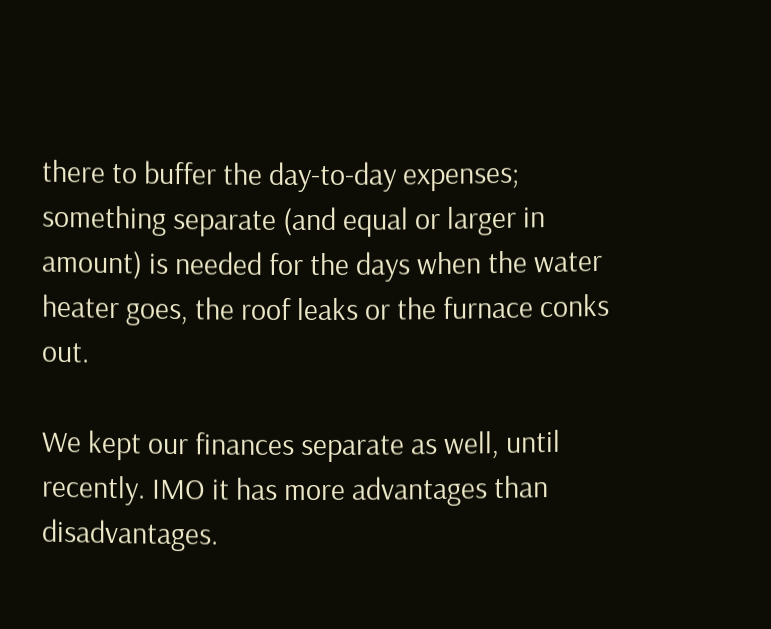there to buffer the day-to-day expenses; something separate (and equal or larger in amount) is needed for the days when the water heater goes, the roof leaks or the furnace conks out.

We kept our finances separate as well, until recently. IMO it has more advantages than disadvantages.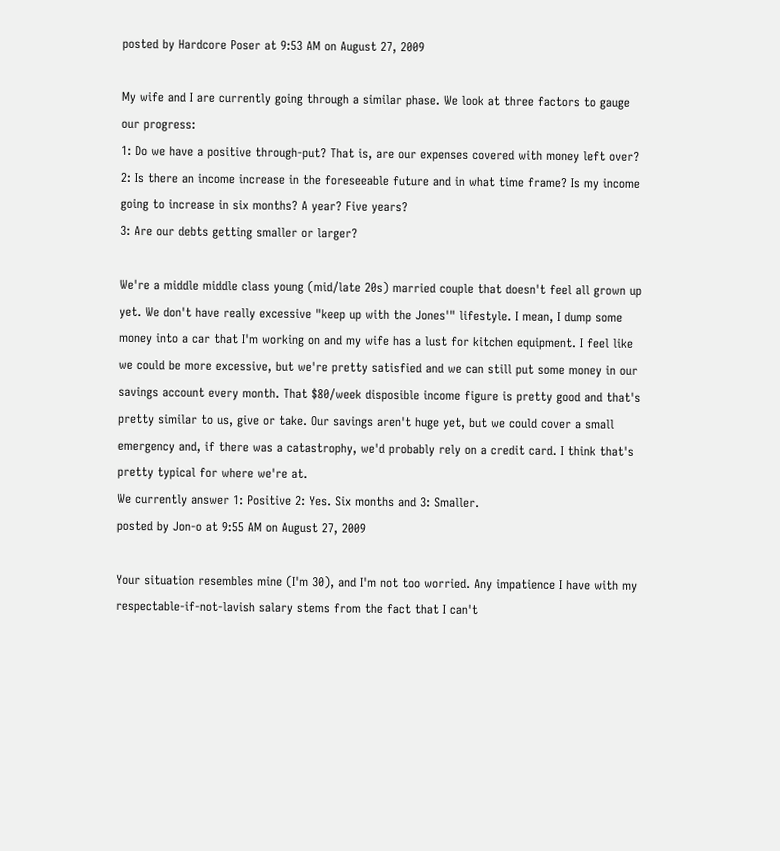posted by Hardcore Poser at 9:53 AM on August 27, 2009

My wife and I are currently going through a similar phase. We look at three factors to gauge our progress:
1: Do we have a positive through-put? That is, are our expenses covered with money left over?
2: Is there an income increase in the foreseeable future and in what time frame? Is my income going to increase in six months? A year? Five years?
3: Are our debts getting smaller or larger?

We're a middle middle class young (mid/late 20s) married couple that doesn't feel all grown up yet. We don't have really excessive "keep up with the Jones'" lifestyle. I mean, I dump some money into a car that I'm working on and my wife has a lust for kitchen equipment. I feel like we could be more excessive, but we're pretty satisfied and we can still put some money in our savings account every month. That $80/week disposible income figure is pretty good and that's pretty similar to us, give or take. Our savings aren't huge yet, but we could cover a small emergency and, if there was a catastrophy, we'd probably rely on a credit card. I think that's pretty typical for where we're at.
We currently answer 1: Positive 2: Yes. Six months and 3: Smaller.
posted by Jon-o at 9:55 AM on August 27, 2009

Your situation resembles mine (I'm 30), and I'm not too worried. Any impatience I have with my respectable-if-not-lavish salary stems from the fact that I can't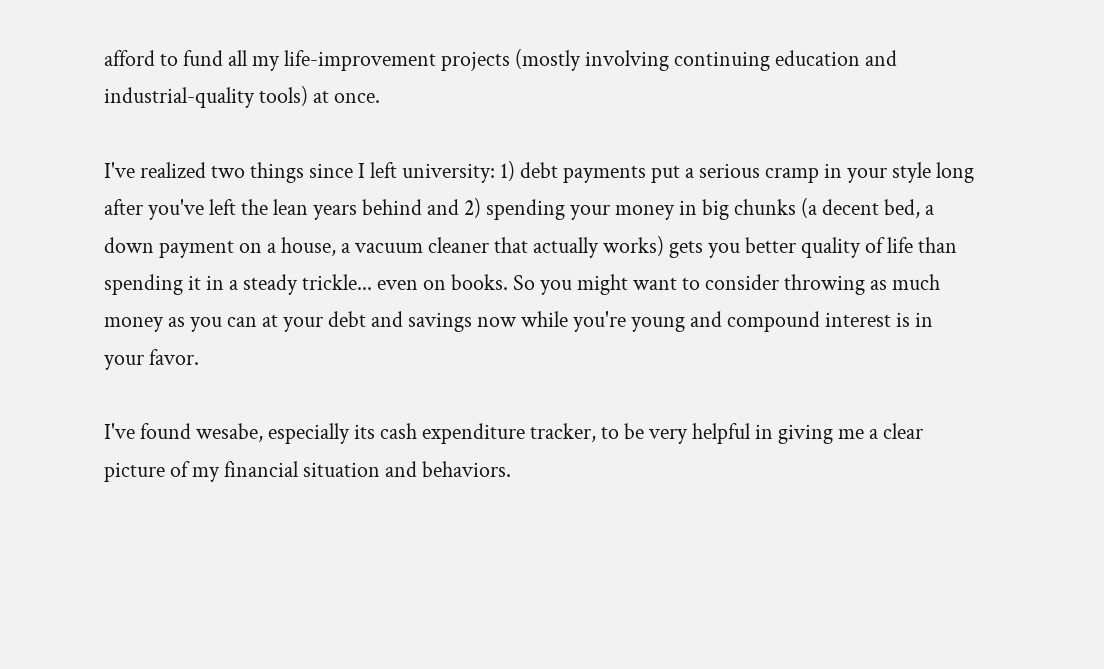afford to fund all my life-improvement projects (mostly involving continuing education and industrial-quality tools) at once.

I've realized two things since I left university: 1) debt payments put a serious cramp in your style long after you've left the lean years behind and 2) spending your money in big chunks (a decent bed, a down payment on a house, a vacuum cleaner that actually works) gets you better quality of life than spending it in a steady trickle... even on books. So you might want to consider throwing as much money as you can at your debt and savings now while you're young and compound interest is in your favor.

I've found wesabe, especially its cash expenditure tracker, to be very helpful in giving me a clear picture of my financial situation and behaviors.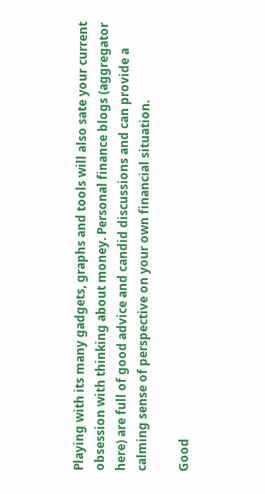Playing with its many gadgets, graphs and tools will also sate your current obsession with thinking about money. Personal finance blogs (aggregator here) are full of good advice and candid discussions and can provide a calming sense of perspective on your own financial situation.

Good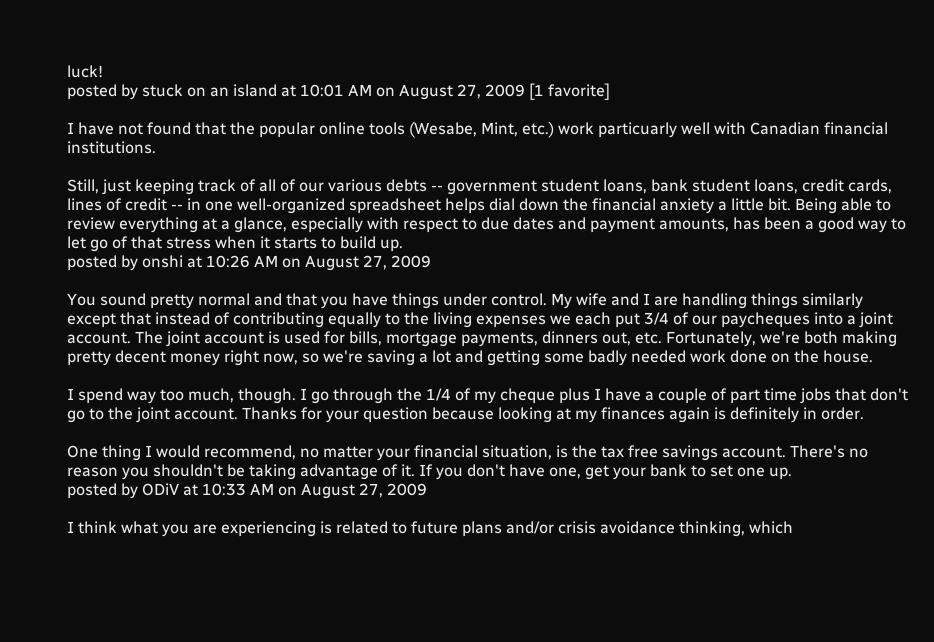luck!
posted by stuck on an island at 10:01 AM on August 27, 2009 [1 favorite]

I have not found that the popular online tools (Wesabe, Mint, etc.) work particuarly well with Canadian financial institutions.

Still, just keeping track of all of our various debts -- government student loans, bank student loans, credit cards, lines of credit -- in one well-organized spreadsheet helps dial down the financial anxiety a little bit. Being able to review everything at a glance, especially with respect to due dates and payment amounts, has been a good way to let go of that stress when it starts to build up.
posted by onshi at 10:26 AM on August 27, 2009

You sound pretty normal and that you have things under control. My wife and I are handling things similarly except that instead of contributing equally to the living expenses we each put 3/4 of our paycheques into a joint account. The joint account is used for bills, mortgage payments, dinners out, etc. Fortunately, we're both making pretty decent money right now, so we're saving a lot and getting some badly needed work done on the house.

I spend way too much, though. I go through the 1/4 of my cheque plus I have a couple of part time jobs that don't go to the joint account. Thanks for your question because looking at my finances again is definitely in order.

One thing I would recommend, no matter your financial situation, is the tax free savings account. There's no reason you shouldn't be taking advantage of it. If you don't have one, get your bank to set one up.
posted by ODiV at 10:33 AM on August 27, 2009

I think what you are experiencing is related to future plans and/or crisis avoidance thinking, which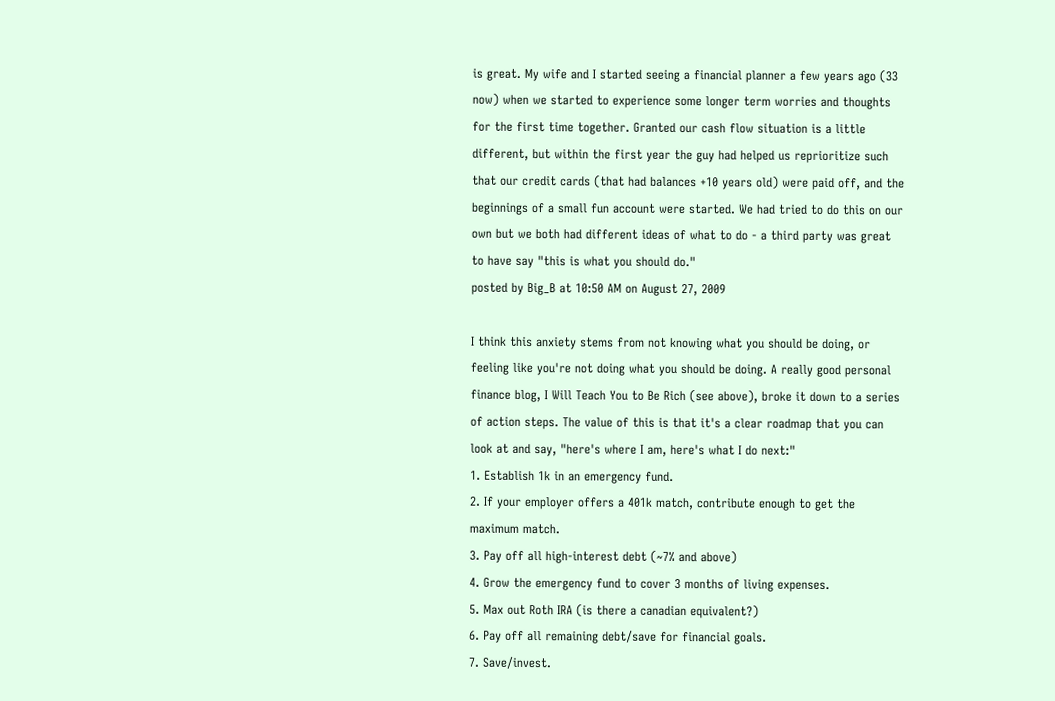is great. My wife and I started seeing a financial planner a few years ago (33 now) when we started to experience some longer term worries and thoughts for the first time together. Granted our cash flow situation is a little different, but within the first year the guy had helped us reprioritize such that our credit cards (that had balances +10 years old) were paid off, and the beginnings of a small fun account were started. We had tried to do this on our own but we both had different ideas of what to do - a third party was great to have say "this is what you should do."
posted by Big_B at 10:50 AM on August 27, 2009

I think this anxiety stems from not knowing what you should be doing, or feeling like you're not doing what you should be doing. A really good personal finance blog, I Will Teach You to Be Rich (see above), broke it down to a series of action steps. The value of this is that it's a clear roadmap that you can look at and say, "here's where I am, here's what I do next:"
1. Establish 1k in an emergency fund.
2. If your employer offers a 401k match, contribute enough to get the maximum match.
3. Pay off all high-interest debt (~7% and above)
4. Grow the emergency fund to cover 3 months of living expenses.
5. Max out Roth IRA (is there a canadian equivalent?)
6. Pay off all remaining debt/save for financial goals.
7. Save/invest.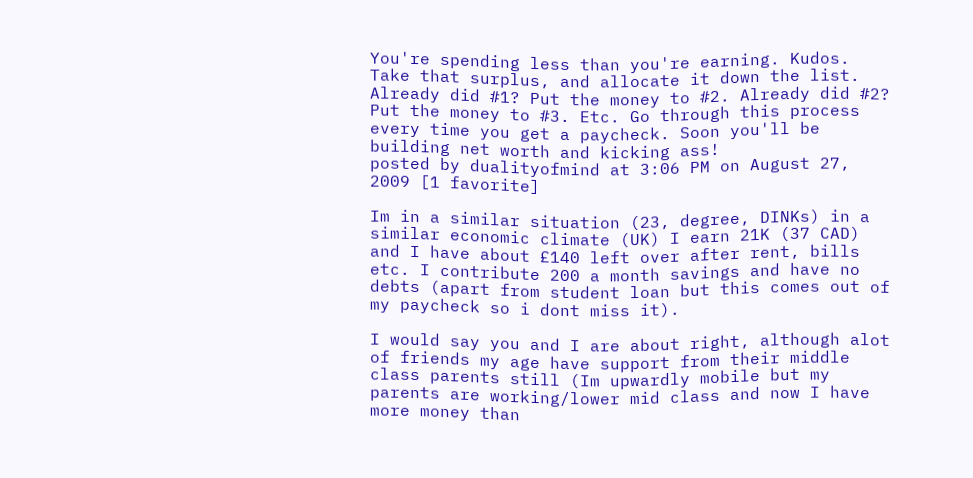You're spending less than you're earning. Kudos. Take that surplus, and allocate it down the list. Already did #1? Put the money to #2. Already did #2? Put the money to #3. Etc. Go through this process every time you get a paycheck. Soon you'll be building net worth and kicking ass!
posted by dualityofmind at 3:06 PM on August 27, 2009 [1 favorite]

Im in a similar situation (23, degree, DINKs) in a similar economic climate (UK) I earn 21K (37 CAD) and I have about £140 left over after rent, bills etc. I contribute 200 a month savings and have no debts (apart from student loan but this comes out of my paycheck so i dont miss it).

I would say you and I are about right, although alot of friends my age have support from their middle class parents still (Im upwardly mobile but my parents are working/lower mid class and now I have more money than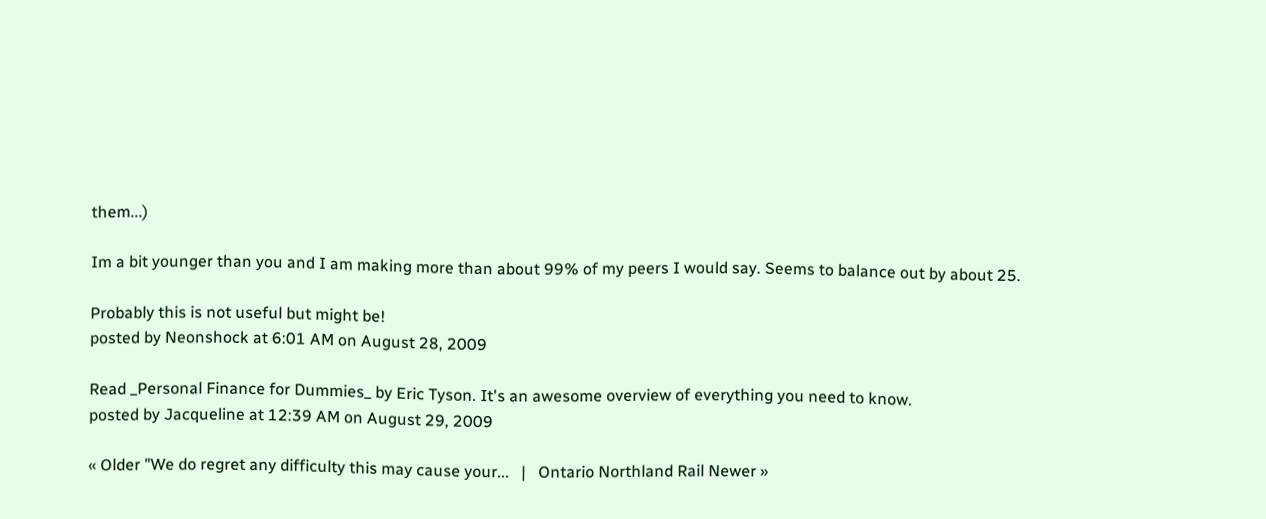them...)

Im a bit younger than you and I am making more than about 99% of my peers I would say. Seems to balance out by about 25.

Probably this is not useful but might be!
posted by Neonshock at 6:01 AM on August 28, 2009

Read _Personal Finance for Dummies_ by Eric Tyson. It's an awesome overview of everything you need to know.
posted by Jacqueline at 12:39 AM on August 29, 2009

« Older "We do regret any difficulty this may cause your...   |   Ontario Northland Rail Newer »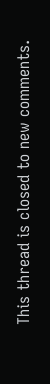This thread is closed to new comments.